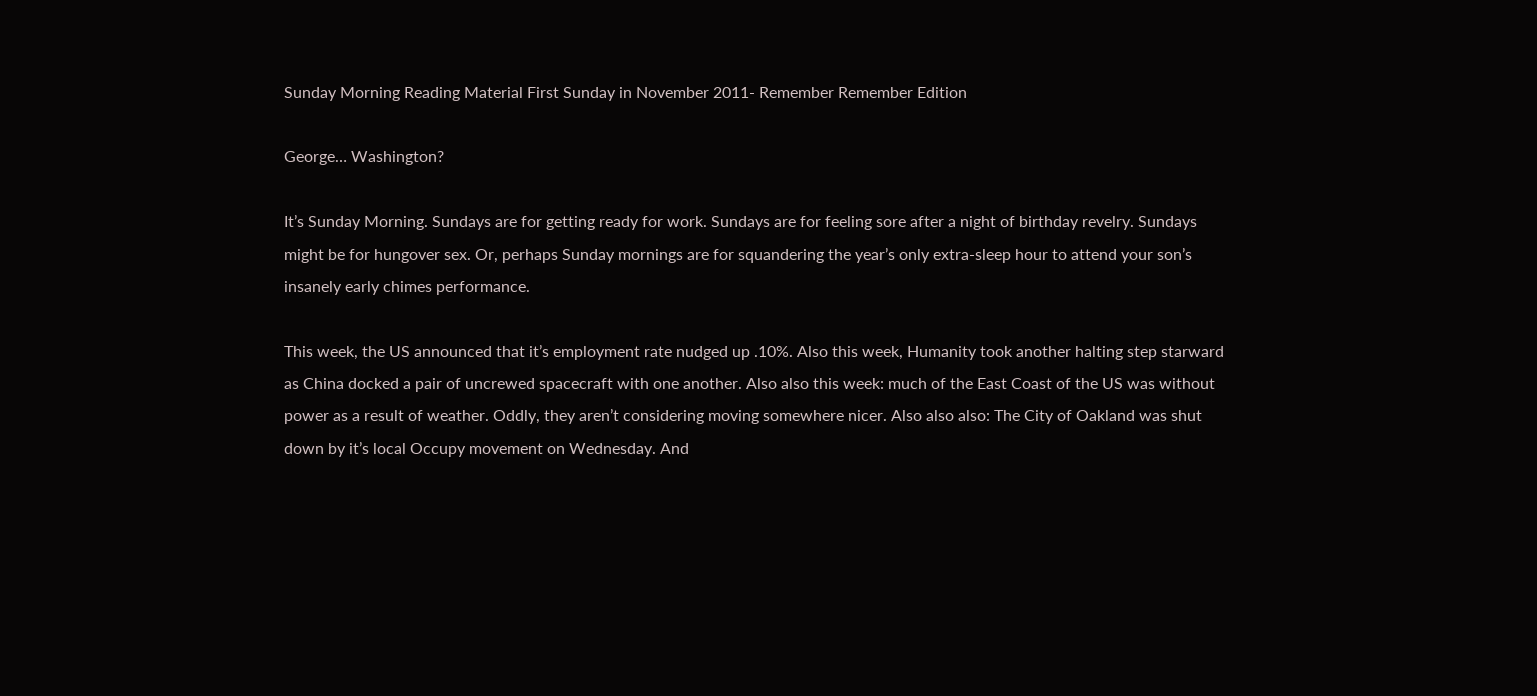Sunday Morning Reading Material First Sunday in November 2011- Remember Remember Edition

George… Washington?

It’s Sunday Morning. Sundays are for getting ready for work. Sundays are for feeling sore after a night of birthday revelry. Sundays might be for hungover sex. Or, perhaps Sunday mornings are for squandering the year’s only extra-sleep hour to attend your son’s insanely early chimes performance.

This week, the US announced that it’s employment rate nudged up .10%. Also this week, Humanity took another halting step starward as China docked a pair of uncrewed spacecraft with one another. Also also this week: much of the East Coast of the US was without power as a result of weather. Oddly, they aren’t considering moving somewhere nicer. Also also also: The City of Oakland was shut down by it’s local Occupy movement on Wednesday. And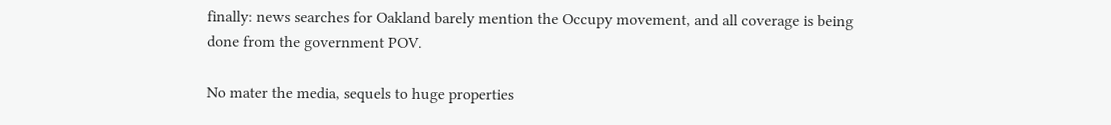finally: news searches for Oakland barely mention the Occupy movement, and all coverage is being done from the government POV.

No mater the media, sequels to huge properties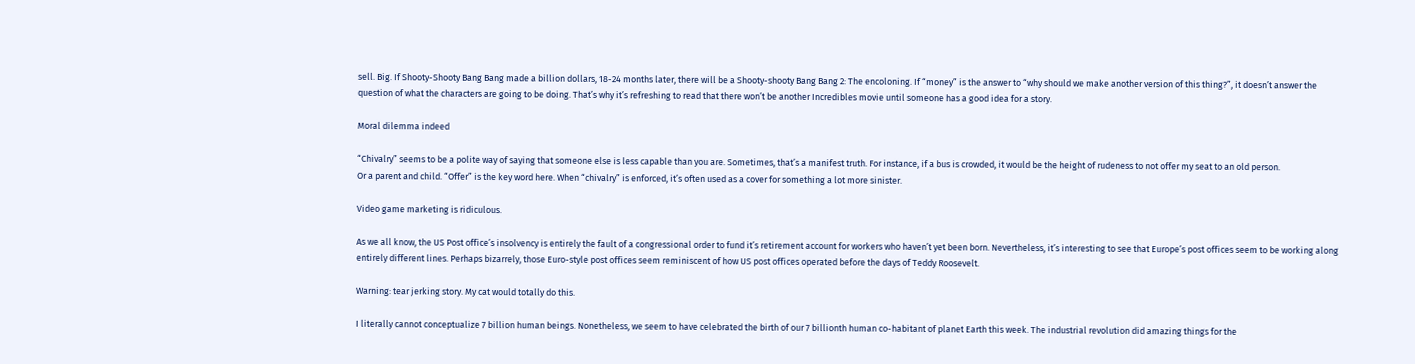sell. Big. If Shooty-Shooty Bang Bang made a billion dollars, 18-24 months later, there will be a Shooty-shooty Bang Bang 2: The encoloning. If “money” is the answer to “why should we make another version of this thing?”, it doesn’t answer the question of what the characters are going to be doing. That’s why it’s refreshing to read that there won’t be another Incredibles movie until someone has a good idea for a story.

Moral dilemma indeed

“Chivalry” seems to be a polite way of saying that someone else is less capable than you are. Sometimes, that’s a manifest truth. For instance, if a bus is crowded, it would be the height of rudeness to not offer my seat to an old person.
Or a parent and child. “Offer” is the key word here. When “chivalry” is enforced, it’s often used as a cover for something a lot more sinister.

Video game marketing is ridiculous.

As we all know, the US Post office’s insolvency is entirely the fault of a congressional order to fund it’s retirement account for workers who haven’t yet been born. Nevertheless, it’s interesting to see that Europe’s post offices seem to be working along entirely different lines. Perhaps bizarrely, those Euro-style post offices seem reminiscent of how US post offices operated before the days of Teddy Roosevelt.

Warning: tear jerking story. My cat would totally do this.

I literally cannot conceptualize 7 billion human beings. Nonetheless, we seem to have celebrated the birth of our 7 billionth human co-habitant of planet Earth this week. The industrial revolution did amazing things for the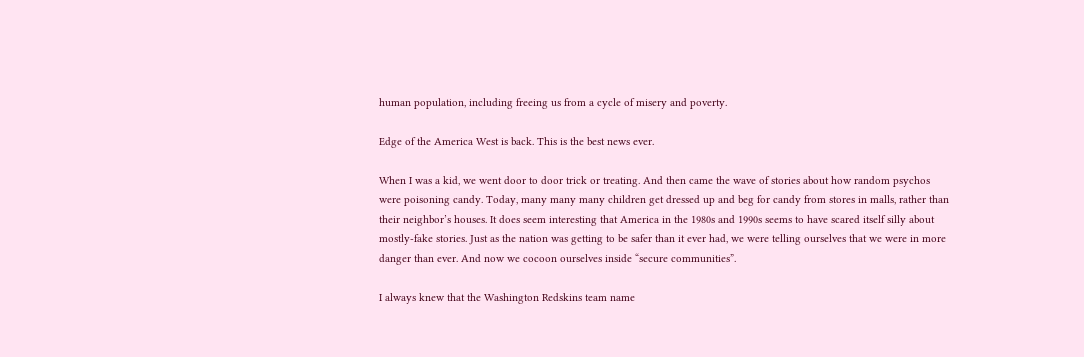human population, including freeing us from a cycle of misery and poverty.

Edge of the America West is back. This is the best news ever.

When I was a kid, we went door to door trick or treating. And then came the wave of stories about how random psychos were poisoning candy. Today, many many many children get dressed up and beg for candy from stores in malls, rather than their neighbor’s houses. It does seem interesting that America in the 1980s and 1990s seems to have scared itself silly about mostly-fake stories. Just as the nation was getting to be safer than it ever had, we were telling ourselves that we were in more danger than ever. And now we cocoon ourselves inside “secure communities”.

I always knew that the Washington Redskins team name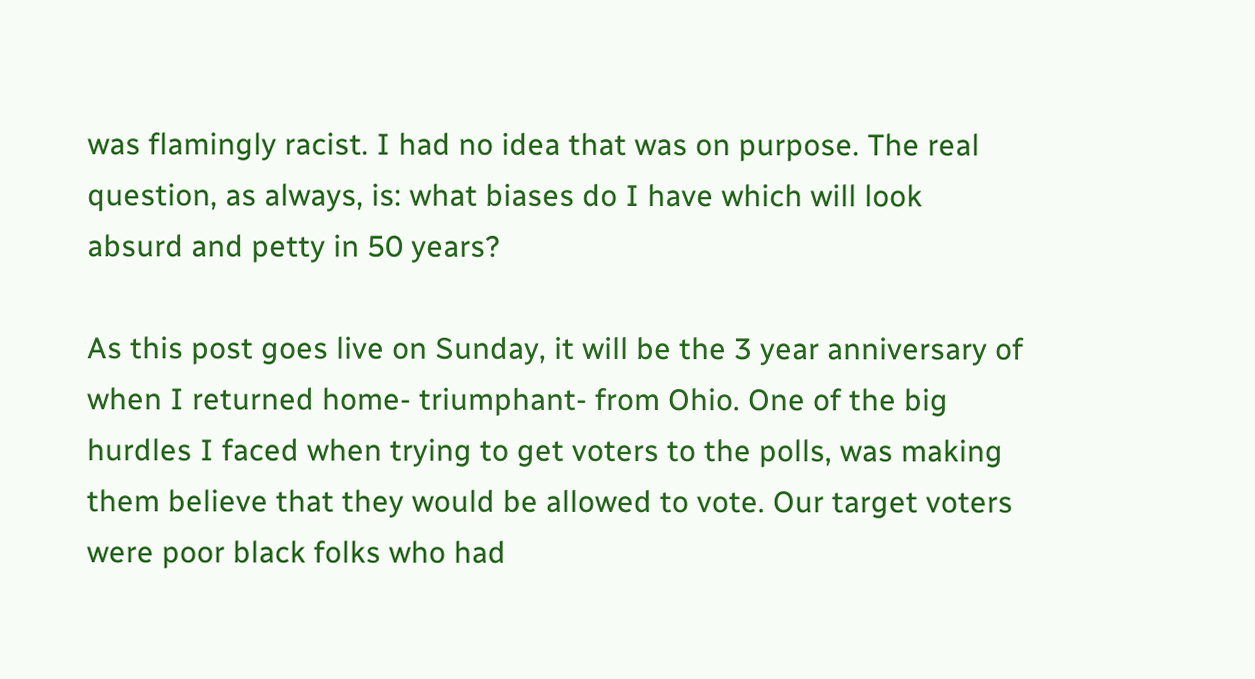was flamingly racist. I had no idea that was on purpose. The real question, as always, is: what biases do I have which will look absurd and petty in 50 years?

As this post goes live on Sunday, it will be the 3 year anniversary of when I returned home- triumphant- from Ohio. One of the big hurdles I faced when trying to get voters to the polls, was making them believe that they would be allowed to vote. Our target voters were poor black folks who had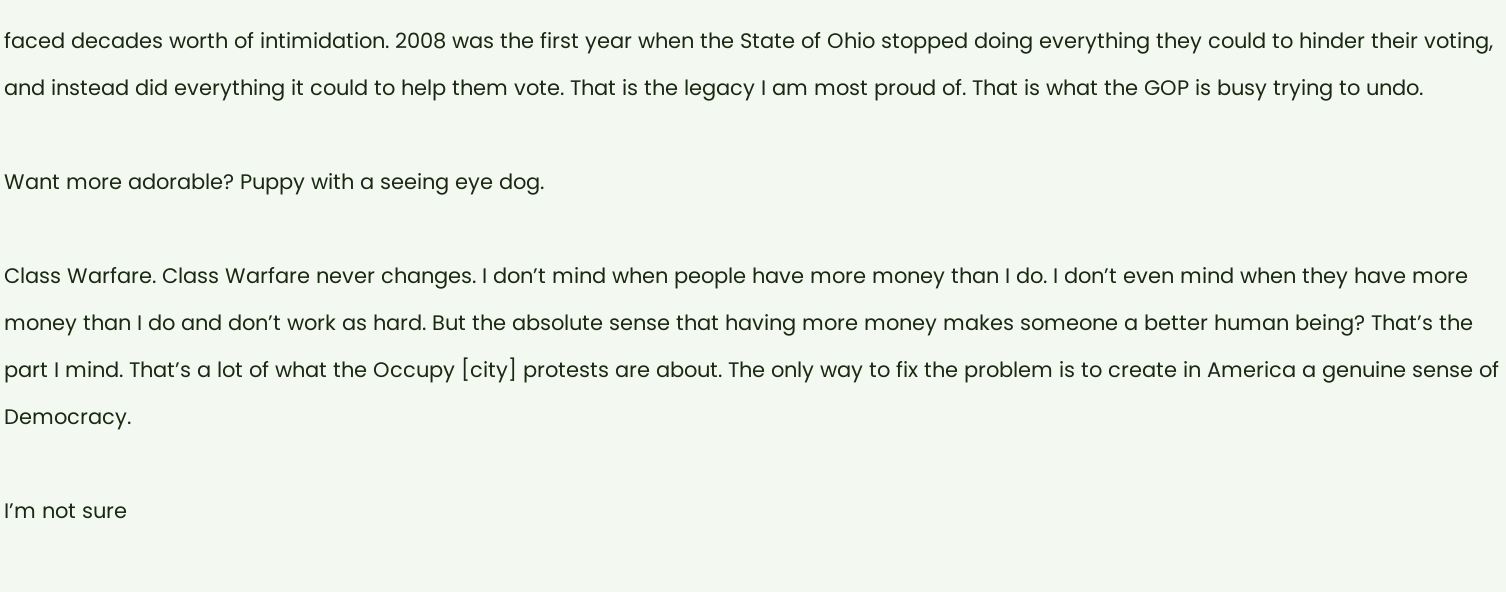faced decades worth of intimidation. 2008 was the first year when the State of Ohio stopped doing everything they could to hinder their voting, and instead did everything it could to help them vote. That is the legacy I am most proud of. That is what the GOP is busy trying to undo.

Want more adorable? Puppy with a seeing eye dog.

Class Warfare. Class Warfare never changes. I don’t mind when people have more money than I do. I don’t even mind when they have more money than I do and don’t work as hard. But the absolute sense that having more money makes someone a better human being? That’s the part I mind. That’s a lot of what the Occupy [city] protests are about. The only way to fix the problem is to create in America a genuine sense of Democracy.

I’m not sure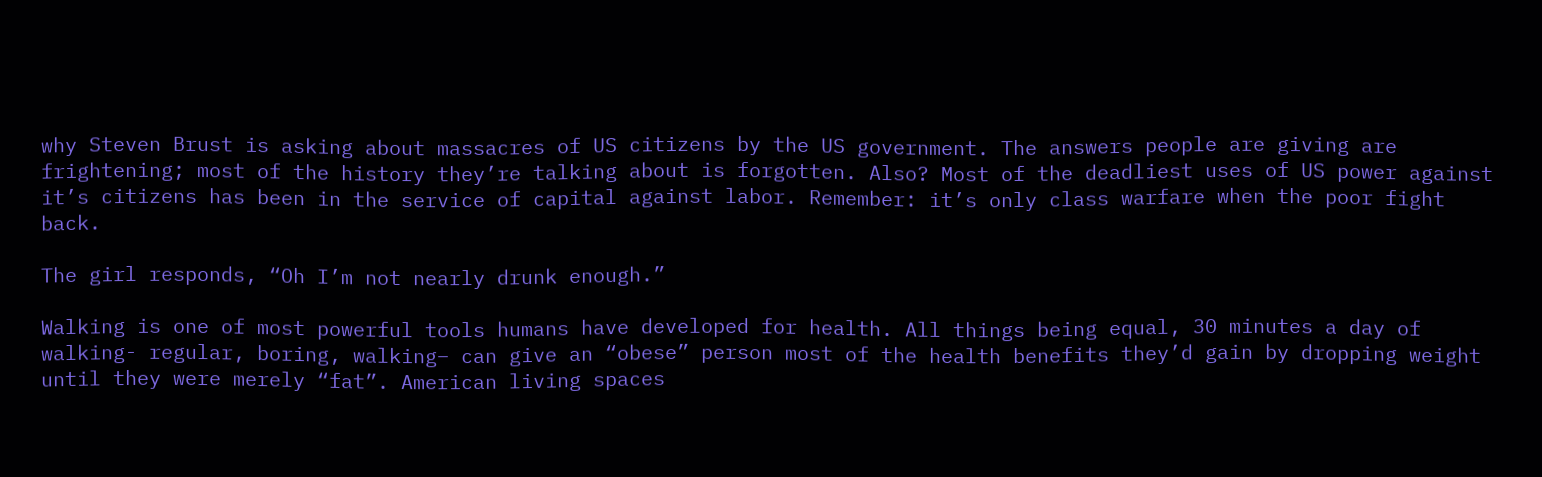why Steven Brust is asking about massacres of US citizens by the US government. The answers people are giving are frightening; most of the history they’re talking about is forgotten. Also? Most of the deadliest uses of US power against it’s citizens has been in the service of capital against labor. Remember: it’s only class warfare when the poor fight back.

The girl responds, “Oh I’m not nearly drunk enough.”

Walking is one of most powerful tools humans have developed for health. All things being equal, 30 minutes a day of walking- regular, boring, walking– can give an “obese” person most of the health benefits they’d gain by dropping weight until they were merely “fat”. American living spaces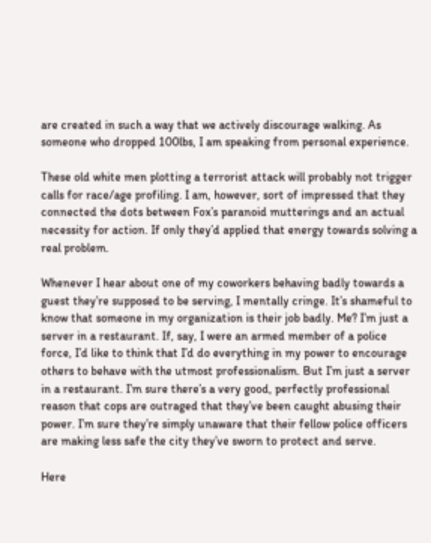are created in such a way that we actively discourage walking. As someone who dropped 100lbs, I am speaking from personal experience.

These old white men plotting a terrorist attack will probably not trigger calls for race/age profiling. I am, however, sort of impressed that they connected the dots between Fox’s paranoid mutterings and an actual necessity for action. If only they’d applied that energy towards solving a real problem.

Whenever I hear about one of my coworkers behaving badly towards a guest they’re supposed to be serving, I mentally cringe. It’s shameful to know that someone in my organization is their job badly. Me? I’m just a server in a restaurant. If, say, I were an armed member of a police force, I’d like to think that I’d do everything in my power to encourage others to behave with the utmost professionalism. But I’m just a server in a restaurant. I’m sure there’s a very good, perfectly professional reason that cops are outraged that they’ve been caught abusing their power. I’m sure they’re simply unaware that their fellow police officers are making less safe the city they’ve sworn to protect and serve.

Here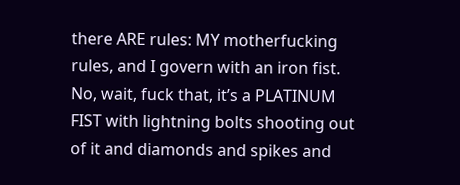there ARE rules: MY motherfucking rules, and I govern with an iron fist. No, wait, fuck that, it’s a PLATINUM FIST with lightning bolts shooting out of it and diamonds and spikes and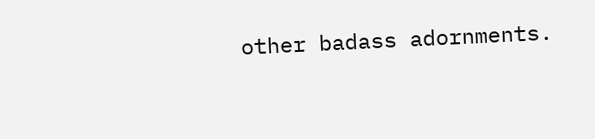other badass adornments.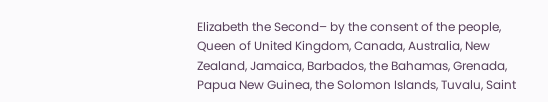Elizabeth the Second– by the consent of the people, Queen of United Kingdom, Canada, Australia, New Zealand, Jamaica, Barbados, the Bahamas, Grenada, Papua New Guinea, the Solomon Islands, Tuvalu, Saint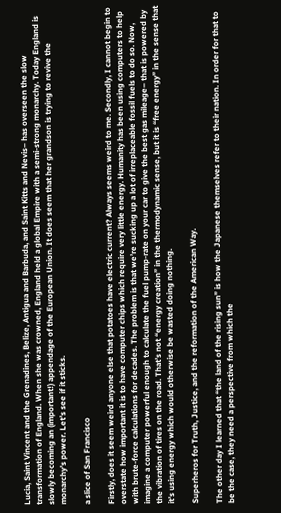Lucia, Saint Vincent and the Grenadines, Belize, Antigua and Barbuda, and Saint Kitts and Nevis– has overseen the slow transformation of England. When she was crowned, England held a global Empire with a semi-strong monarchy. Today England is slowly becoming an (important!) appendage of the European Union. It does seem that her grandson is trying to revive the monarchy’s power. Let’s see if it sticks.

a slice of San Francisco

Firstly, does it seem weird anyone else that potatoes have electric current? Always seems weird to me. Secondly, I cannot begin to overstate how important it is to have computer chips which require very little energy. Humanity has been using computers to help with brute-force calculations for decades. The problem is that we’re sucking up a lot of irreplaceable fossil fuels to do so. Now, imagine a computer powerful enough to calculate the fuel pump-rate on your car to give the best gas mileage– that is powered by the vibration of tires on the road. That’s not “energy creation” in the thermodynamic sense, but it is “free energy” in the sense that it’s using energy which would otherwise be wasted doing nothing.

Superheros for Truth, Justice, and the reformation of the American Way.

The other day I learned that “the land of the rising sun” is how the Japanese themselves refer to their nation. In order for that to be the case, they need a perspective from which the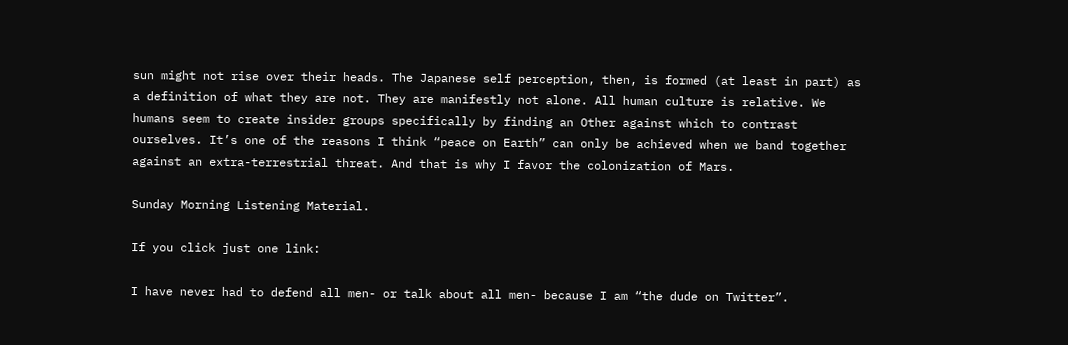sun might not rise over their heads. The Japanese self perception, then, is formed (at least in part) as a definition of what they are not. They are manifestly not alone. All human culture is relative. We humans seem to create insider groups specifically by finding an Other against which to contrast ourselves. It’s one of the reasons I think “peace on Earth” can only be achieved when we band together against an extra-terrestrial threat. And that is why I favor the colonization of Mars.

Sunday Morning Listening Material.

If you click just one link:

I have never had to defend all men- or talk about all men- because I am “the dude on Twitter”.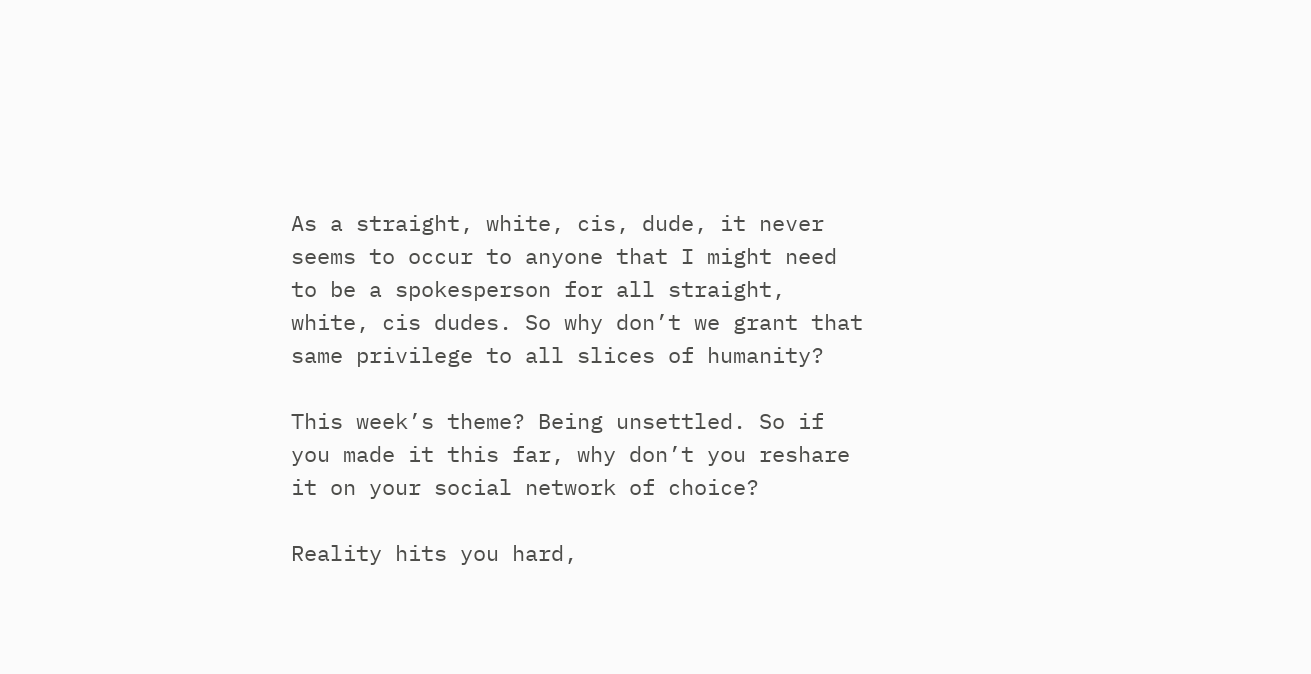As a straight, white, cis, dude, it never seems to occur to anyone that I might need to be a spokesperson for all straight, white, cis dudes. So why don’t we grant that same privilege to all slices of humanity?

This week’s theme? Being unsettled. So if you made it this far, why don’t you reshare it on your social network of choice?

Reality hits you hard,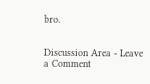bro.


Discussion Area - Leave a Comment